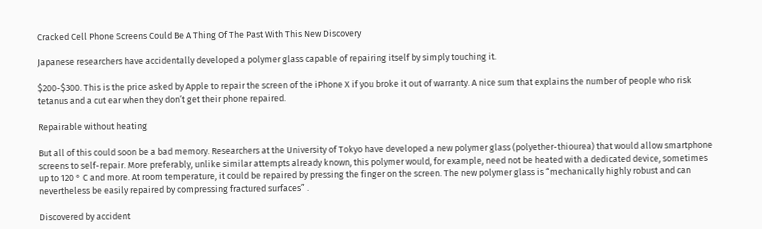Cracked Cell Phone Screens Could Be A Thing Of The Past With This New Discovery

Japanese researchers have accidentally developed a polymer glass capable of repairing itself by simply touching it.

$200-$300. This is the price asked by Apple to repair the screen of the iPhone X if you broke it out of warranty. A nice sum that explains the number of people who risk tetanus and a cut ear when they don’t get their phone repaired.

Repairable without heating

But all of this could soon be a bad memory. Researchers at the University of Tokyo have developed a new polymer glass (polyether-thiourea) that would allow smartphone screens to self-repair. More preferably, unlike similar attempts already known, this polymer would, for example, need not be heated with a dedicated device, sometimes up to 120 ° C and more. At room temperature, it could be repaired by pressing the finger on the screen. The new polymer glass is “mechanically highly robust and can nevertheless be easily repaired by compressing fractured surfaces” .

Discovered by accident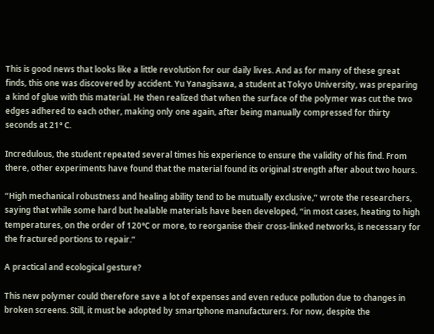This is good news that looks like a little revolution for our daily lives. And as for many of these great finds, this one was discovered by accident. Yu Yanagisawa, a student at Tokyo University, was preparing a kind of glue with this material. He then realized that when the surface of the polymer was cut the two edges adhered to each other, making only one again, after being manually compressed for thirty seconds at 21° C.

Incredulous, the student repeated several times his experience to ensure the validity of his find. From there, other experiments have found that the material found its original strength after about two hours.

“High mechanical robustness and healing ability tend to be mutually exclusive,” wrote the researchers, saying that while some hard but healable materials have been developed, “in most cases, heating to high temperatures, on the order of 120°C or more, to reorganise their cross-linked networks, is necessary for the fractured portions to repair.”

A practical and ecological gesture?

This new polymer could therefore save a lot of expenses and even reduce pollution due to changes in broken screens. Still, it must be adopted by smartphone manufacturers. For now, despite the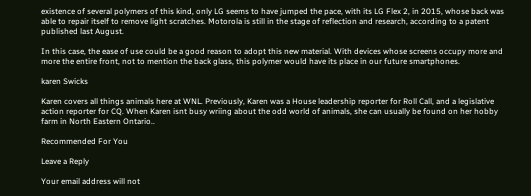existence of several polymers of this kind, only LG seems to have jumped the pace, with its LG Flex 2, in 2015, whose back was able to repair itself to remove light scratches. Motorola is still in the stage of reflection and research, according to a patent published last August.

In this case, the ease of use could be a good reason to adopt this new material. With devices whose screens occupy more and more the entire front, not to mention the back glass, this polymer would have its place in our future smartphones.

karen Swicks

Karen covers all things animals here at WNL. Previously, Karen was a House leadership reporter for Roll Call, and a legislative action reporter for CQ. When Karen isnt busy wriing about the odd world of animals, she can usually be found on her hobby farm in North Eastern Ontario..

Recommended For You

Leave a Reply

Your email address will not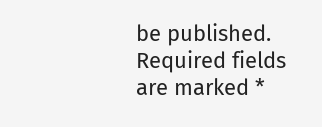be published. Required fields are marked *